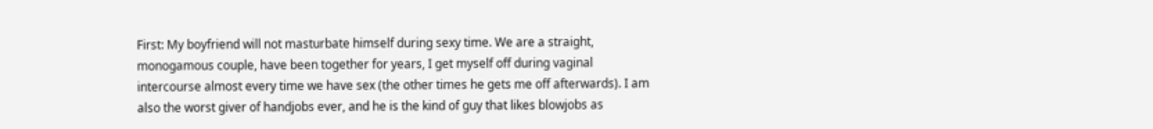First: My boyfriend will not masturbate himself during sexy time. We are a straight, monogamous couple, have been together for years, I get myself off during vaginal intercourse almost every time we have sex (the other times he gets me off afterwards). I am also the worst giver of handjobs ever, and he is the kind of guy that likes blowjobs as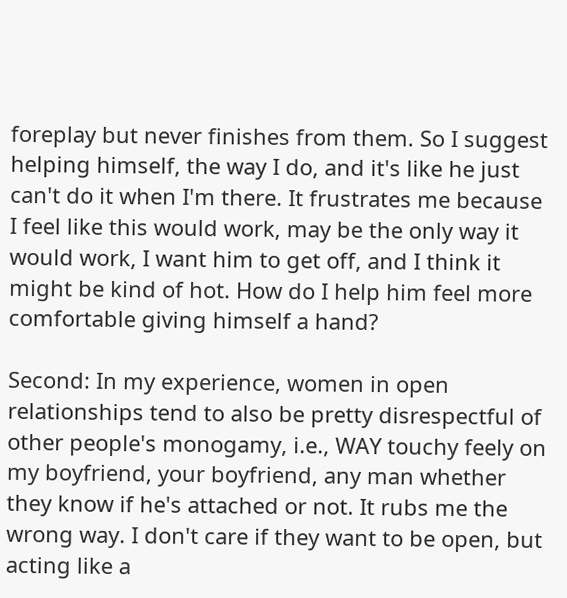foreplay but never finishes from them. So I suggest helping himself, the way I do, and it's like he just can't do it when I'm there. It frustrates me because I feel like this would work, may be the only way it would work, I want him to get off, and I think it might be kind of hot. How do I help him feel more comfortable giving himself a hand?

Second: In my experience, women in open relationships tend to also be pretty disrespectful of other people's monogamy, i.e., WAY touchy feely on my boyfriend, your boyfriend, any man whether they know if he's attached or not. It rubs me the wrong way. I don't care if they want to be open, but acting like a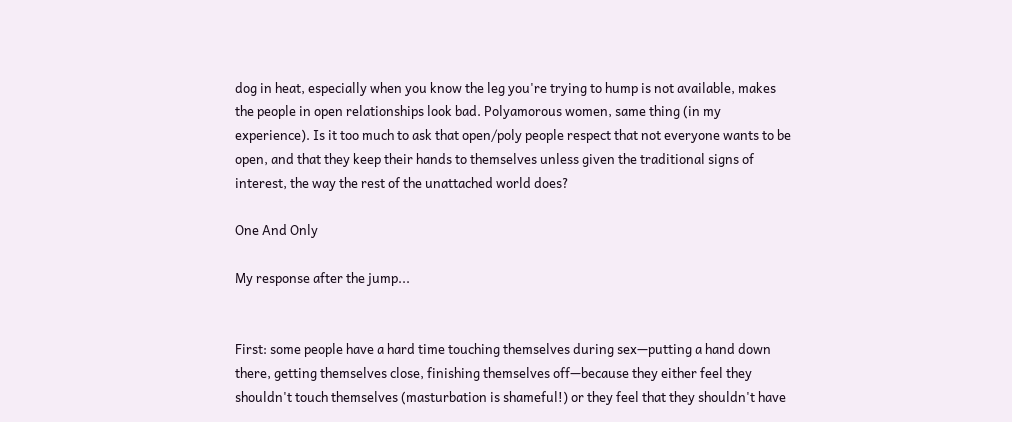dog in heat, especially when you know the leg you're trying to hump is not available, makes the people in open relationships look bad. Polyamorous women, same thing (in my experience). Is it too much to ask that open/poly people respect that not everyone wants to be open, and that they keep their hands to themselves unless given the traditional signs of interest, the way the rest of the unattached world does?

One And Only

My response after the jump...


First: some people have a hard time touching themselves during sex—putting a hand down there, getting themselves close, finishing themselves off—because they either feel they shouldn't touch themselves (masturbation is shameful!) or they feel that they shouldn't have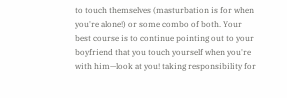to touch themselves (masturbation is for when you're alone!) or some combo of both. Your best course is to continue pointing out to your boyfriend that you touch yourself when you're with him—look at you! taking responsibility for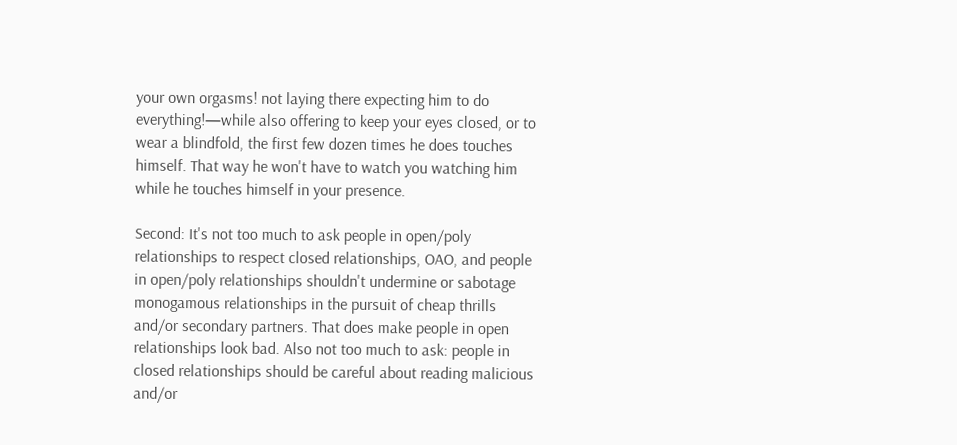your own orgasms! not laying there expecting him to do everything!—while also offering to keep your eyes closed, or to wear a blindfold, the first few dozen times he does touches himself. That way he won't have to watch you watching him while he touches himself in your presence.

Second: It's not too much to ask people in open/poly relationships to respect closed relationships, OAO, and people in open/poly relationships shouldn't undermine or sabotage monogamous relationships in the pursuit of cheap thrills and/or secondary partners. That does make people in open relationships look bad. Also not too much to ask: people in closed relationships should be careful about reading malicious and/or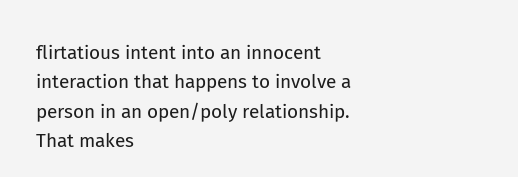flirtatious intent into an innocent interaction that happens to involve a person in an open/poly relationship. That makes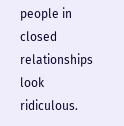people in closed relationships look ridiculous.